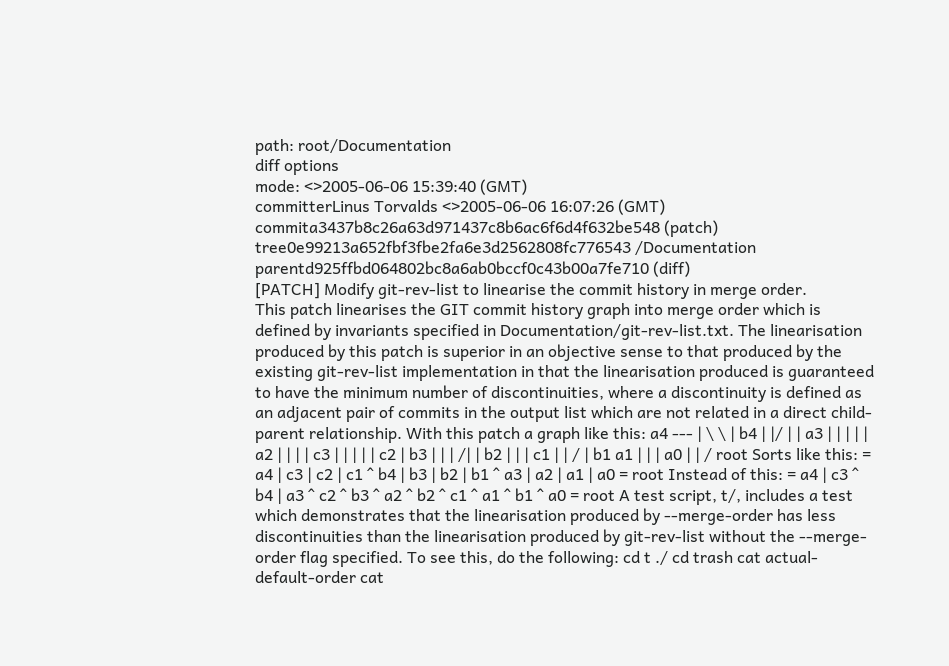path: root/Documentation
diff options
mode: <>2005-06-06 15:39:40 (GMT)
committerLinus Torvalds <>2005-06-06 16:07:26 (GMT)
commita3437b8c26a63d971437c8b6ac6f6d4f632be548 (patch)
tree0e99213a652fbf3fbe2fa6e3d2562808fc776543 /Documentation
parentd925ffbd064802bc8a6ab0bccf0c43b00a7fe710 (diff)
[PATCH] Modify git-rev-list to linearise the commit history in merge order.
This patch linearises the GIT commit history graph into merge order which is defined by invariants specified in Documentation/git-rev-list.txt. The linearisation produced by this patch is superior in an objective sense to that produced by the existing git-rev-list implementation in that the linearisation produced is guaranteed to have the minimum number of discontinuities, where a discontinuity is defined as an adjacent pair of commits in the output list which are not related in a direct child-parent relationship. With this patch a graph like this: a4 --- | \ \ | b4 | |/ | | a3 | | | | | a2 | | | | c3 | | | | | c2 | b3 | | | /| | b2 | | | c1 | | / | b1 a1 | | | a0 | | / root Sorts like this: = a4 | c3 | c2 | c1 ^ b4 | b3 | b2 | b1 ^ a3 | a2 | a1 | a0 = root Instead of this: = a4 | c3 ^ b4 | a3 ^ c2 ^ b3 ^ a2 ^ b2 ^ c1 ^ a1 ^ b1 ^ a0 = root A test script, t/, includes a test which demonstrates that the linearisation produced by --merge-order has less discontinuities than the linearisation produced by git-rev-list without the --merge-order flag specified. To see this, do the following: cd t ./ cd trash cat actual-default-order cat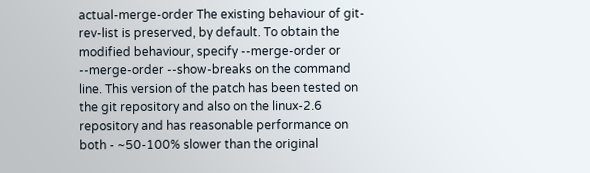actual-merge-order The existing behaviour of git-rev-list is preserved, by default. To obtain the modified behaviour, specify --merge-order or --merge-order --show-breaks on the command line. This version of the patch has been tested on the git repository and also on the linux-2.6 repository and has reasonable performance on both - ~50-100% slower than the original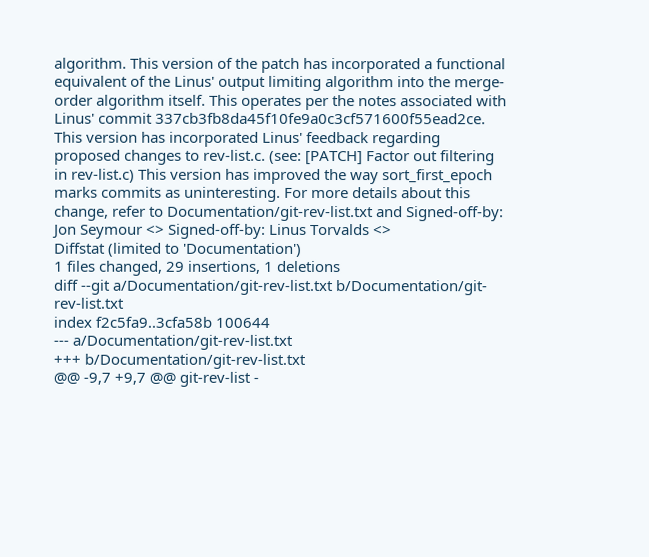algorithm. This version of the patch has incorporated a functional equivalent of the Linus' output limiting algorithm into the merge-order algorithm itself. This operates per the notes associated with Linus' commit 337cb3fb8da45f10fe9a0c3cf571600f55ead2ce. This version has incorporated Linus' feedback regarding proposed changes to rev-list.c. (see: [PATCH] Factor out filtering in rev-list.c) This version has improved the way sort_first_epoch marks commits as uninteresting. For more details about this change, refer to Documentation/git-rev-list.txt and Signed-off-by: Jon Seymour <> Signed-off-by: Linus Torvalds <>
Diffstat (limited to 'Documentation')
1 files changed, 29 insertions, 1 deletions
diff --git a/Documentation/git-rev-list.txt b/Documentation/git-rev-list.txt
index f2c5fa9..3cfa58b 100644
--- a/Documentation/git-rev-list.txt
+++ b/Documentation/git-rev-list.txt
@@ -9,7 +9,7 @@ git-rev-list -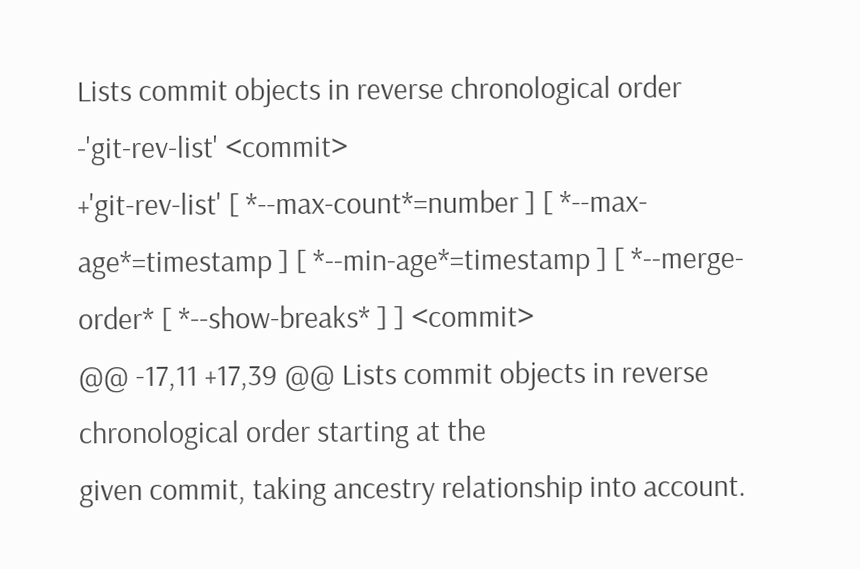Lists commit objects in reverse chronological order
-'git-rev-list' <commit>
+'git-rev-list' [ *--max-count*=number ] [ *--max-age*=timestamp ] [ *--min-age*=timestamp ] [ *--merge-order* [ *--show-breaks* ] ] <commit>
@@ -17,11 +17,39 @@ Lists commit objects in reverse chronological order starting at the
given commit, taking ancestry relationship into account.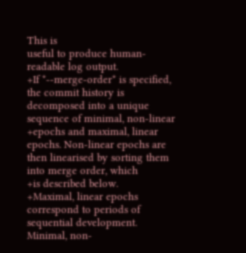This is
useful to produce human-readable log output.
+If *--merge-order* is specified, the commit history is decomposed into a unique sequence of minimal, non-linear
+epochs and maximal, linear epochs. Non-linear epochs are then linearised by sorting them into merge order, which
+is described below.
+Maximal, linear epochs correspond to periods of sequential development. Minimal, non-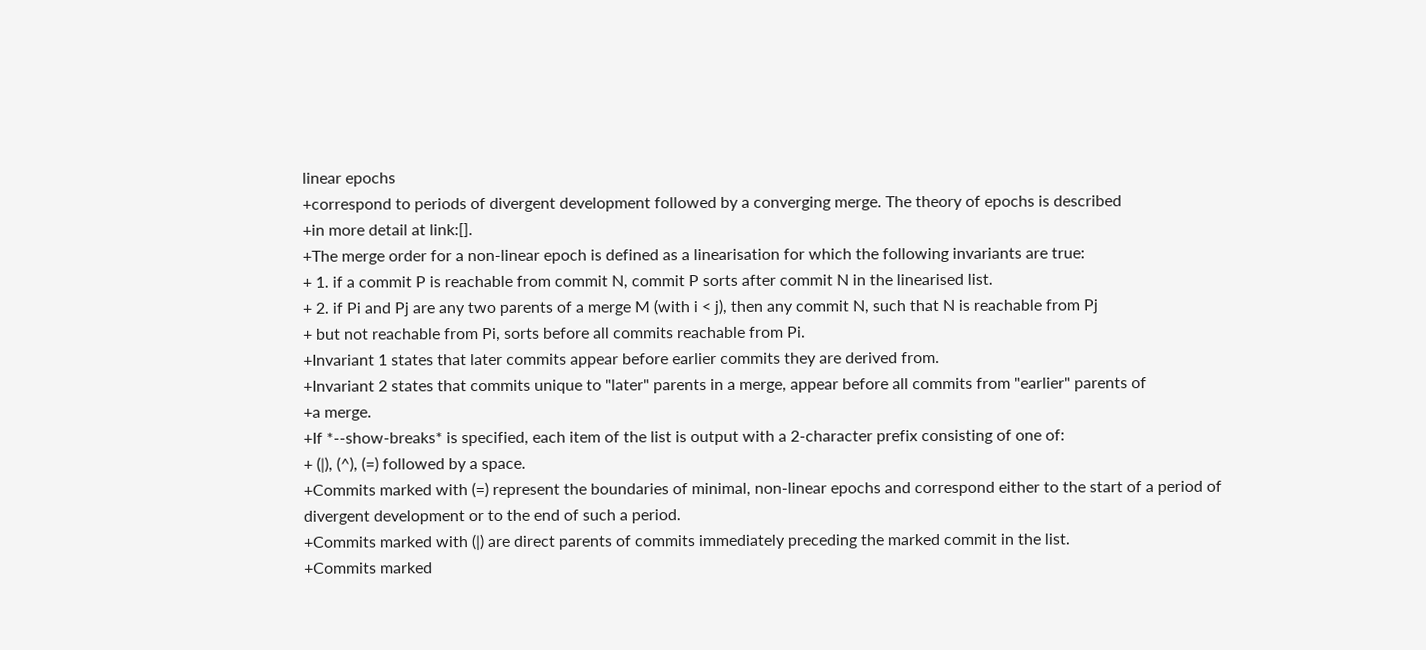linear epochs
+correspond to periods of divergent development followed by a converging merge. The theory of epochs is described
+in more detail at link:[].
+The merge order for a non-linear epoch is defined as a linearisation for which the following invariants are true:
+ 1. if a commit P is reachable from commit N, commit P sorts after commit N in the linearised list.
+ 2. if Pi and Pj are any two parents of a merge M (with i < j), then any commit N, such that N is reachable from Pj
+ but not reachable from Pi, sorts before all commits reachable from Pi.
+Invariant 1 states that later commits appear before earlier commits they are derived from.
+Invariant 2 states that commits unique to "later" parents in a merge, appear before all commits from "earlier" parents of
+a merge.
+If *--show-breaks* is specified, each item of the list is output with a 2-character prefix consisting of one of:
+ (|), (^), (=) followed by a space.
+Commits marked with (=) represent the boundaries of minimal, non-linear epochs and correspond either to the start of a period of divergent development or to the end of such a period.
+Commits marked with (|) are direct parents of commits immediately preceding the marked commit in the list.
+Commits marked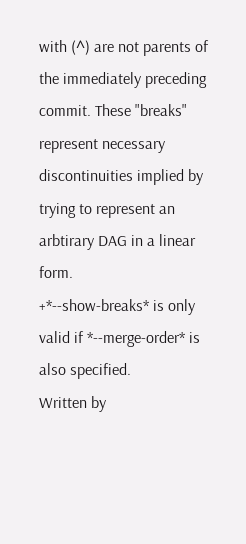with (^) are not parents of the immediately preceding commit. These "breaks" represent necessary discontinuities implied by trying to represent an arbtirary DAG in a linear form.
+*--show-breaks* is only valid if *--merge-order* is also specified.
Written by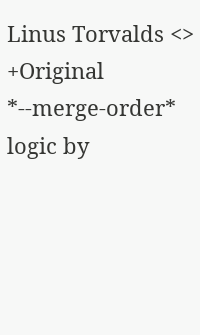Linus Torvalds <>
+Original *--merge-order* logic by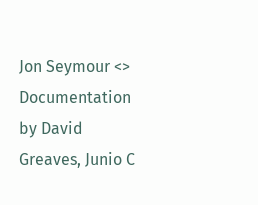Jon Seymour <>
Documentation by David Greaves, Junio C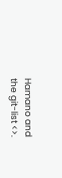Hamano and the git-list <>.